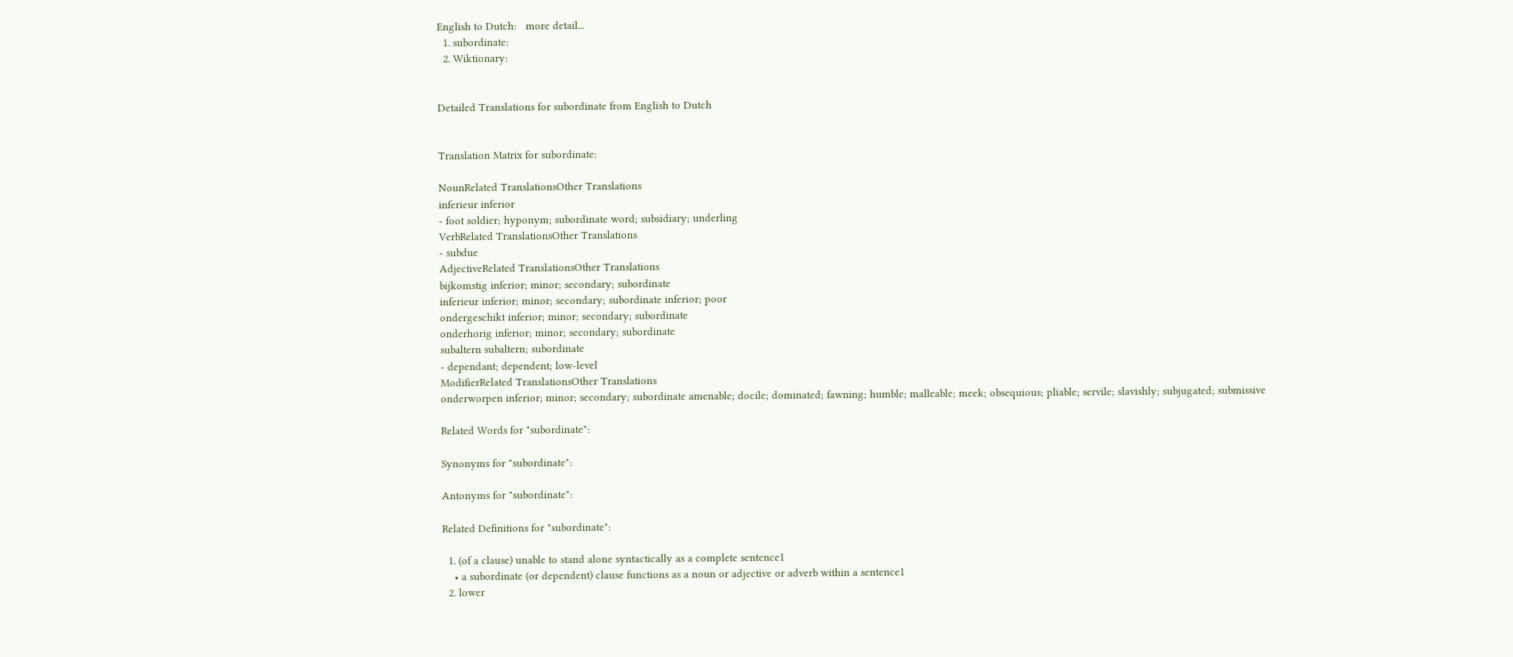English to Dutch:   more detail...
  1. subordinate:
  2. Wiktionary:


Detailed Translations for subordinate from English to Dutch


Translation Matrix for subordinate:

NounRelated TranslationsOther Translations
inferieur inferior
- foot soldier; hyponym; subordinate word; subsidiary; underling
VerbRelated TranslationsOther Translations
- subdue
AdjectiveRelated TranslationsOther Translations
bijkomstig inferior; minor; secondary; subordinate
inferieur inferior; minor; secondary; subordinate inferior; poor
ondergeschikt inferior; minor; secondary; subordinate
onderhorig inferior; minor; secondary; subordinate
subaltern subaltern; subordinate
- dependant; dependent; low-level
ModifierRelated TranslationsOther Translations
onderworpen inferior; minor; secondary; subordinate amenable; docile; dominated; fawning; humble; malleable; meek; obsequious; pliable; servile; slavishly; subjugated; submissive

Related Words for "subordinate":

Synonyms for "subordinate":

Antonyms for "subordinate":

Related Definitions for "subordinate":

  1. (of a clause) unable to stand alone syntactically as a complete sentence1
    • a subordinate (or dependent) clause functions as a noun or adjective or adverb within a sentence1
  2. lower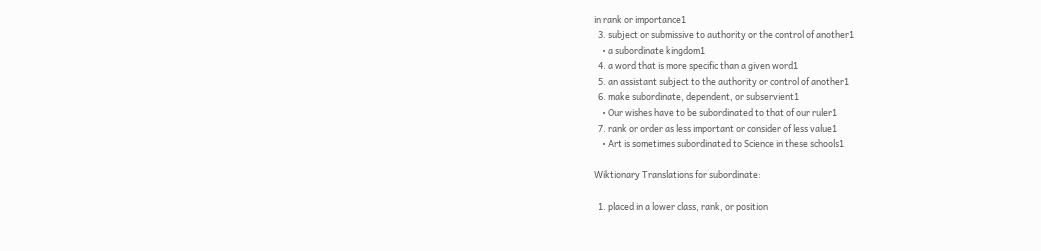in rank or importance1
  3. subject or submissive to authority or the control of another1
    • a subordinate kingdom1
  4. a word that is more specific than a given word1
  5. an assistant subject to the authority or control of another1
  6. make subordinate, dependent, or subservient1
    • Our wishes have to be subordinated to that of our ruler1
  7. rank or order as less important or consider of less value1
    • Art is sometimes subordinated to Science in these schools1

Wiktionary Translations for subordinate:

  1. placed in a lower class, rank, or position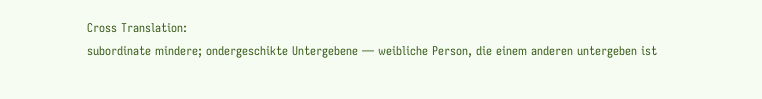Cross Translation:
subordinate mindere; ondergeschikte Untergebene — weibliche Person, die einem anderen untergeben ist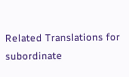Related Translations for subordinate